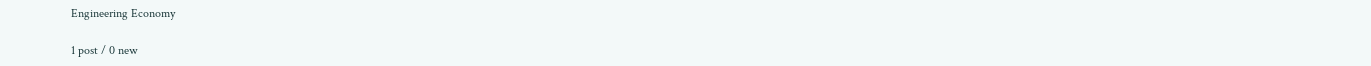Engineering Economy

1 post / 0 new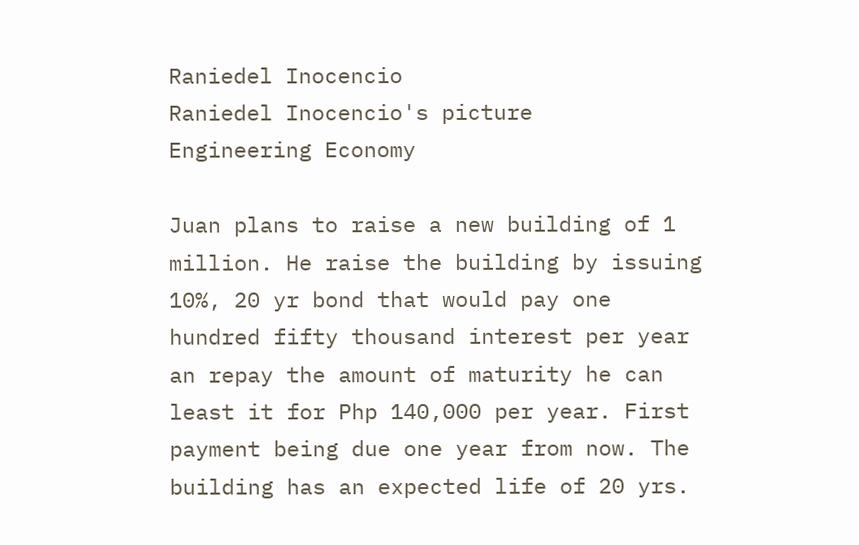Raniedel Inocencio
Raniedel Inocencio's picture
Engineering Economy

Juan plans to raise a new building of 1 million. He raise the building by issuing 10%, 20 yr bond that would pay one hundred fifty thousand interest per year an repay the amount of maturity he can least it for Php 140,000 per year. First payment being due one year from now. The building has an expected life of 20 yrs.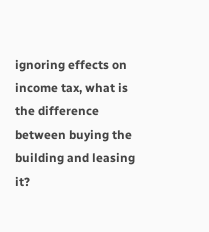ignoring effects on income tax, what is the difference between buying the building and leasing it?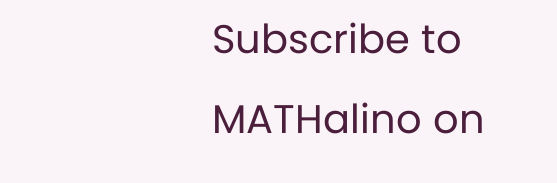Subscribe to MATHalino on